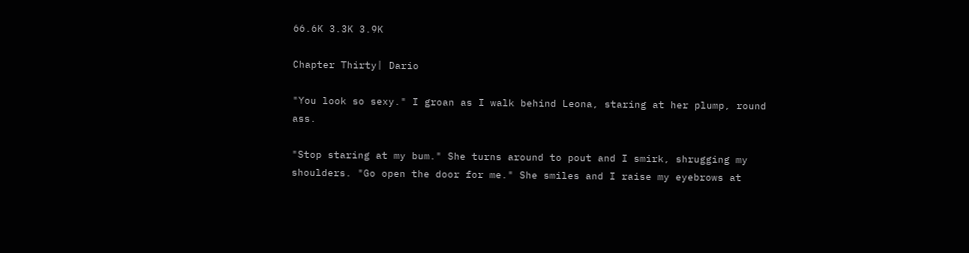66.6K 3.3K 3.9K

Chapter Thirty| Dario

"You look so sexy." I groan as I walk behind Leona, staring at her plump, round ass.

"Stop staring at my bum." She turns around to pout and I smirk, shrugging my shoulders. "Go open the door for me." She smiles and I raise my eyebrows at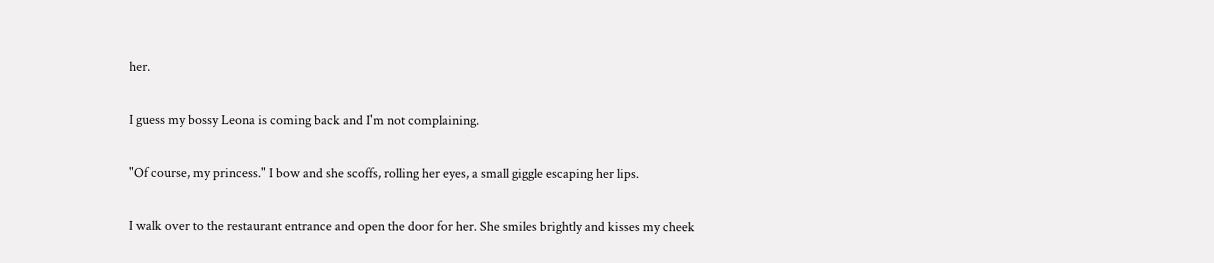her.

I guess my bossy Leona is coming back and I'm not complaining.

"Of course, my princess." I bow and she scoffs, rolling her eyes, a small giggle escaping her lips.

I walk over to the restaurant entrance and open the door for her. She smiles brightly and kisses my cheek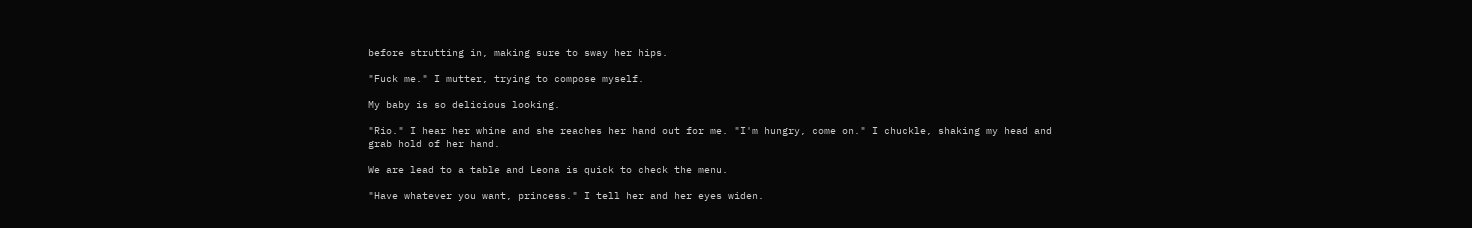before strutting in, making sure to sway her hips.

"Fuck me." I mutter, trying to compose myself.

My baby is so delicious looking.

"Rio." I hear her whine and she reaches her hand out for me. "I'm hungry, come on." I chuckle, shaking my head and grab hold of her hand.

We are lead to a table and Leona is quick to check the menu.

"Have whatever you want, princess." I tell her and her eyes widen.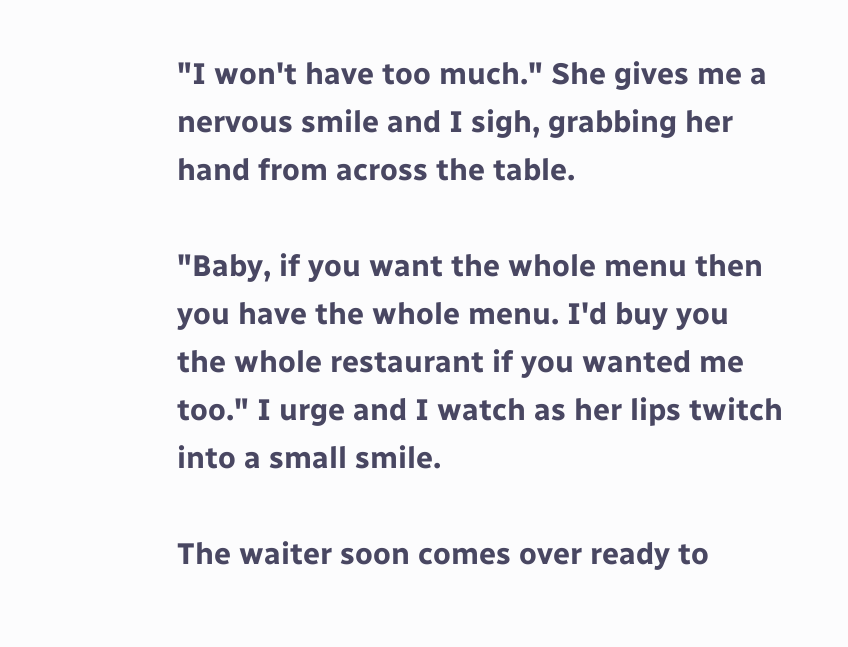"I won't have too much." She gives me a nervous smile and I sigh, grabbing her hand from across the table.

"Baby, if you want the whole menu then you have the whole menu. I'd buy you the whole restaurant if you wanted me too." I urge and I watch as her lips twitch into a small smile.

The waiter soon comes over ready to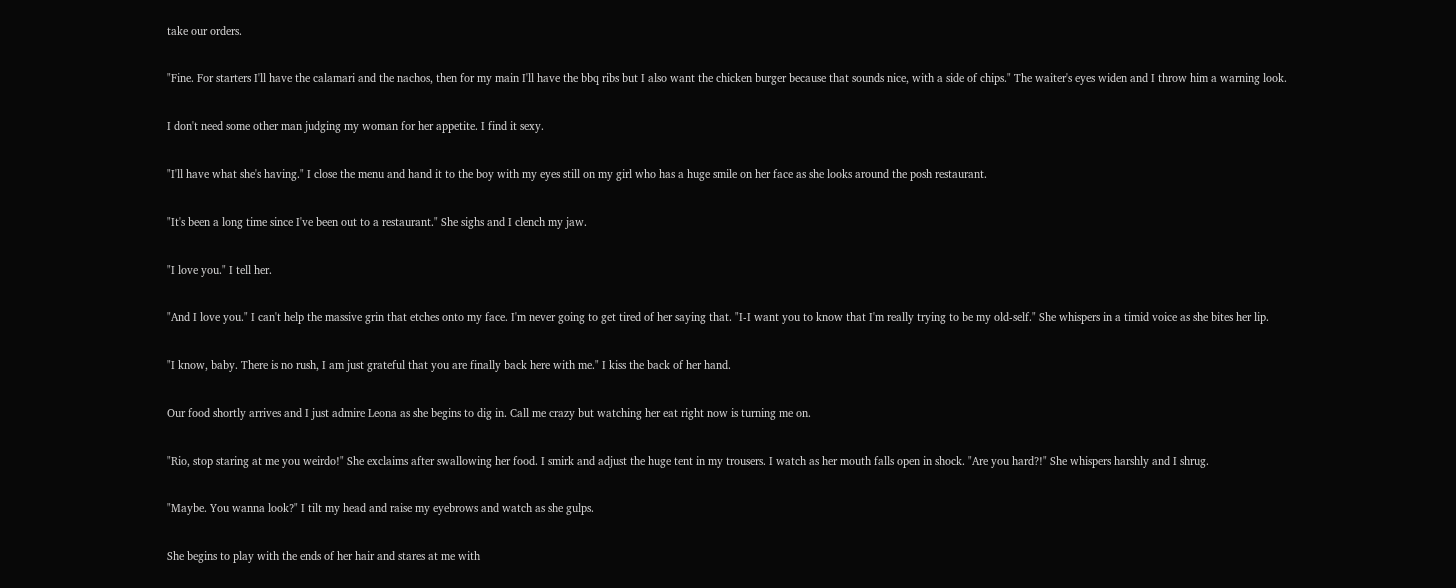take our orders.

"Fine. For starters I'll have the calamari and the nachos, then for my main I'll have the bbq ribs but I also want the chicken burger because that sounds nice, with a side of chips." The waiter's eyes widen and I throw him a warning look.

I don't need some other man judging my woman for her appetite. I find it sexy.

"I'll have what she's having." I close the menu and hand it to the boy with my eyes still on my girl who has a huge smile on her face as she looks around the posh restaurant.

"It's been a long time since I've been out to a restaurant." She sighs and I clench my jaw.

"I love you." I tell her.

"And I love you." I can't help the massive grin that etches onto my face. I'm never going to get tired of her saying that. "I-I want you to know that I'm really trying to be my old-self." She whispers in a timid voice as she bites her lip.

"I know, baby. There is no rush, I am just grateful that you are finally back here with me." I kiss the back of her hand.

Our food shortly arrives and I just admire Leona as she begins to dig in. Call me crazy but watching her eat right now is turning me on.

"Rio, stop staring at me you weirdo!" She exclaims after swallowing her food. I smirk and adjust the huge tent in my trousers. I watch as her mouth falls open in shock. "Are you hard?!" She whispers harshly and I shrug.

"Maybe. You wanna look?" I tilt my head and raise my eyebrows and watch as she gulps.

She begins to play with the ends of her hair and stares at me with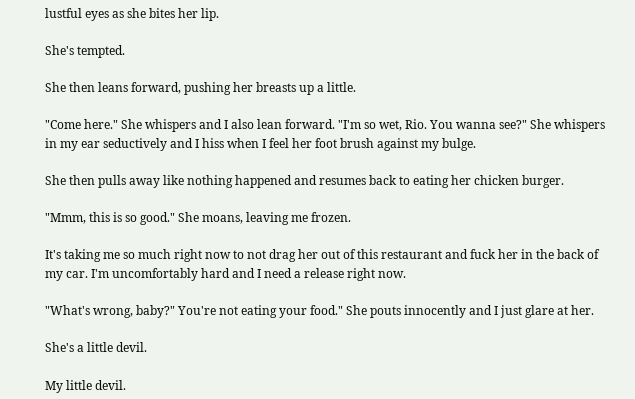lustful eyes as she bites her lip.

She's tempted.

She then leans forward, pushing her breasts up a little.

"Come here." She whispers and I also lean forward. "I'm so wet, Rio. You wanna see?" She whispers in my ear seductively and I hiss when I feel her foot brush against my bulge.

She then pulls away like nothing happened and resumes back to eating her chicken burger.

"Mmm, this is so good." She moans, leaving me frozen.

It's taking me so much right now to not drag her out of this restaurant and fuck her in the back of my car. I'm uncomfortably hard and I need a release right now.

"What's wrong, baby?" You're not eating your food." She pouts innocently and I just glare at her.

She's a little devil.

My little devil.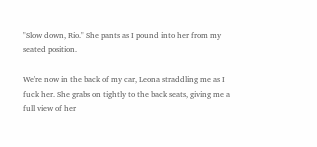"Slow down, Rio." She pants as I pound into her from my seated position.

We're now in the back of my car, Leona straddling me as I fuck her. She grabs on tightly to the back seats, giving me a full view of her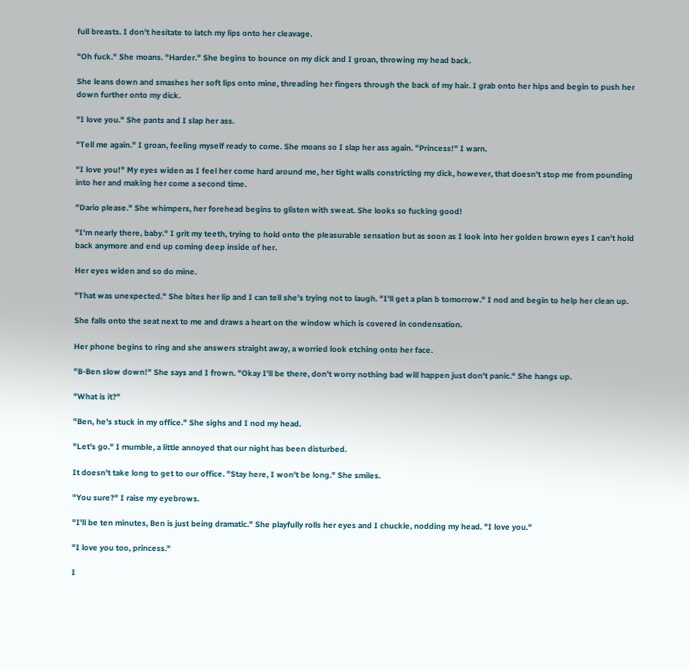full breasts. I don't hesitate to latch my lips onto her cleavage.

"Oh fuck." She moans. "Harder." She begins to bounce on my dick and I groan, throwing my head back.

She leans down and smashes her soft lips onto mine, threading her fingers through the back of my hair. I grab onto her hips and begin to push her down further onto my dick.

"I love you." She pants and I slap her ass.

"Tell me again." I groan, feeling myself ready to come. She moans so I slap her ass again. "Princess!" I warn.

"I love you!" My eyes widen as I feel her come hard around me, her tight walls constricting my dick, however, that doesn't stop me from pounding into her and making her come a second time.

"Dario please." She whimpers, her forehead begins to glisten with sweat. She looks so fucking good!

"I'm nearly there, baby." I grit my teeth, trying to hold onto the pleasurable sensation but as soon as I look into her golden brown eyes I can't hold back anymore and end up coming deep inside of her.

Her eyes widen and so do mine.

"That was unexpected." She bites her lip and I can tell she's trying not to laugh. "I'll get a plan b tomorrow." I nod and begin to help her clean up.

She falls onto the seat next to me and draws a heart on the window which is covered in condensation.

Her phone begins to ring and she answers straight away, a worried look etching onto her face.

"B-Ben slow down!" She says and I frown. "Okay I'll be there, don't worry nothing bad will happen just don't panic." She hangs up.

"What is it?"

"Ben, he's stuck in my office." She sighs and I nod my head.

"Let's go." I mumble, a little annoyed that our night has been disturbed.

It doesn't take long to get to our office. "Stay here, I won't be long." She smiles.

"You sure?" I raise my eyebrows.

"I'll be ten minutes, Ben is just being dramatic." She playfully rolls her eyes and I chuckle, nodding my head. "I love you."

"I love you too, princess."

I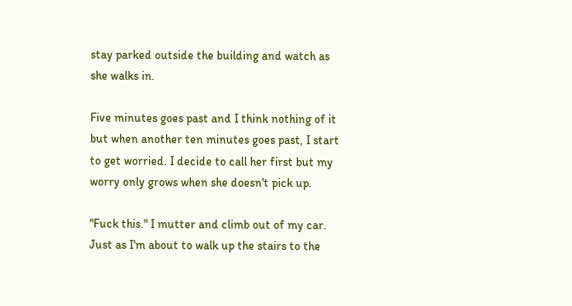stay parked outside the building and watch as she walks in.

Five minutes goes past and I think nothing of it but when another ten minutes goes past, I start to get worried. I decide to call her first but my worry only grows when she doesn't pick up.

"Fuck this." I mutter and climb out of my car. Just as I'm about to walk up the stairs to the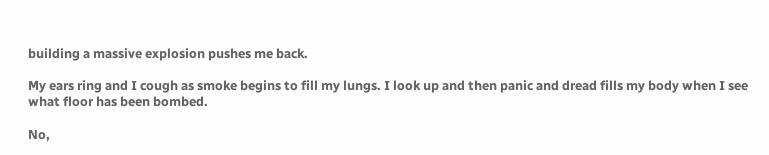building a massive explosion pushes me back.

My ears ring and I cough as smoke begins to fill my lungs. I look up and then panic and dread fills my body when I see what floor has been bombed.

No,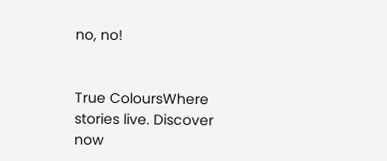no, no!


True ColoursWhere stories live. Discover now